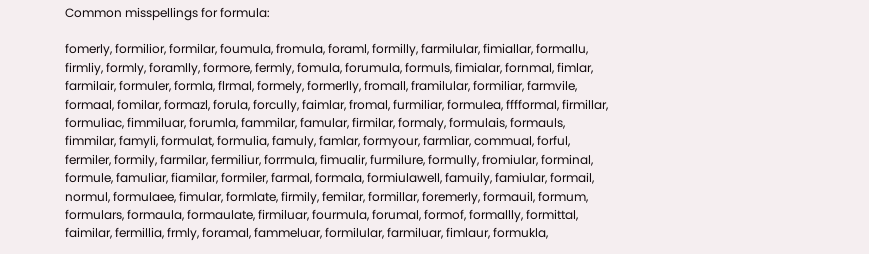Common misspellings for formula:

fomerly, formilior, formilar, foumula, fromula, foraml, formilly, farmilular, fimiallar, formallu, firmliy, formly, foramlly, formore, fermly, fomula, forumula, formuls, fimialar, fornmal, fimlar, farmilair, formuler, formla, flrmal, formely, formerlly, fromall, framilular, formiliar, farmvile, formaal, fomilar, formazl, forula, forcully, faimlar, fromal, furmiliar, formulea, fffformal, firmillar, formuliac, fimmiluar, forumla, fammilar, famular, firmilar, formaly, formulais, formauls, fimmilar, famyli, formulat, formulia, famuly, famlar, formyour, farmliar, commual, forful, fermiler, formily, farmilar, fermiliur, forrmula, fimualir, furmilure, formully, fromiular, forminal, formule, famuliar, fiamilar, formiler, farmal, formala, formiulawell, famuily, famiular, formail, normul, formulaee, fimular, formlate, firmily, femilar, formillar, foremerly, formauil, formum, formulars, formaula, formaulate, firmiluar, fourmula, forumal, formof, formallly, formittal, faimilar, fermillia, frmly, foramal, fammeluar, formilular, farmiluar, fimlaur, formukla,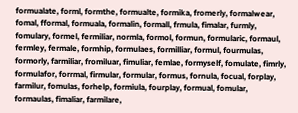formualate, forml, formthe, formualte, formika, fromerly, formalwear, fomal, fformal, formuala, formalin, formall, frmula, fimalar, furmly, fomulary, formel, fermiliar, normla, formol, formun, formularic, formaul, fermley, fermale, formhip, formulaes, formilliar, formul, fourmulas, formorly, farmiliar, fromiluar, fimuliar, femlae, formyself, fomulate, fimrly, formulafor, forrmal, firmular, formular, formus, fornula, focual, forplay, farmilur, fomulas, forhelp, formiula, fourplay, formual, fomular, formaulas, fimaliar, farmilare,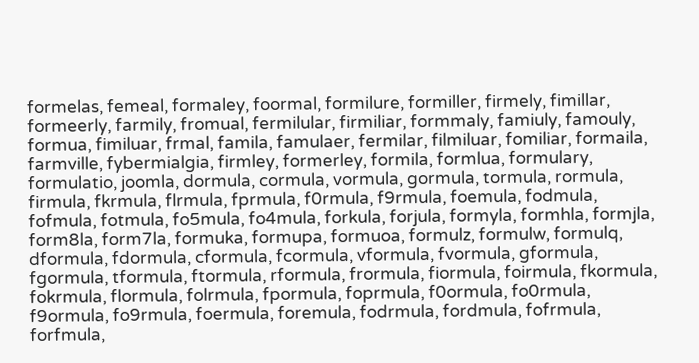formelas, femeal, formaley, foormal, formilure, formiller, firmely, fimillar, formeerly, farmily, fromual, fermilular, firmiliar, formmaly, famiuly, famouly, formua, fimiluar, frmal, famila, famulaer, fermilar, filmiluar, fomiliar, formaila, farmville, fybermialgia, firmley, formerley, formila, formlua, formulary, formulatio, joomla, dormula, cormula, vormula, gormula, tormula, rormula, firmula, fkrmula, flrmula, fprmula, f0rmula, f9rmula, foemula, fodmula, fofmula, fotmula, fo5mula, fo4mula, forkula, forjula, formyla, formhla, formjla, form8la, form7la, formuka, formupa, formuoa, formulz, formulw, formulq, dformula, fdormula, cformula, fcormula, vformula, fvormula, gformula, fgormula, tformula, ftormula, rformula, frormula, fiormula, foirmula, fkormula, fokrmula, flormula, folrmula, fpormula, foprmula, f0ormula, fo0rmula, f9ormula, fo9rmula, foermula, foremula, fodrmula, fordmula, fofrmula, forfmula,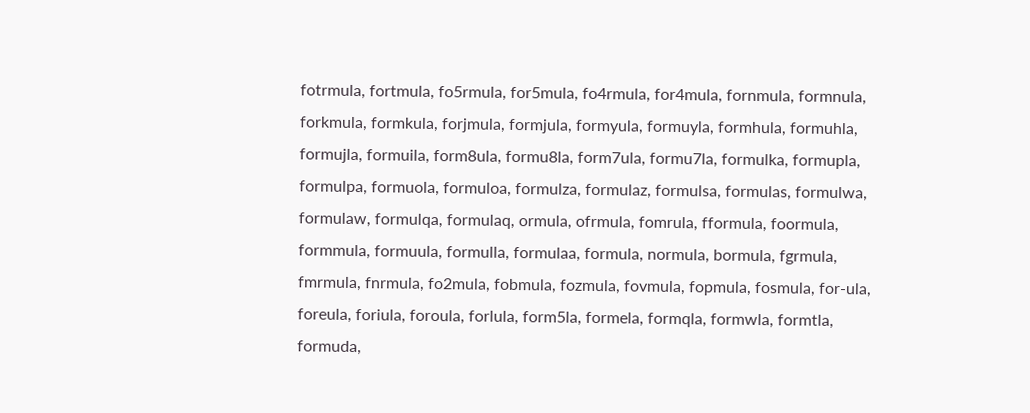fotrmula, fortmula, fo5rmula, for5mula, fo4rmula, for4mula, fornmula, formnula, forkmula, formkula, forjmula, formjula, formyula, formuyla, formhula, formuhla, formujla, formuila, form8ula, formu8la, form7ula, formu7la, formulka, formupla, formulpa, formuola, formuloa, formulza, formulaz, formulsa, formulas, formulwa, formulaw, formulqa, formulaq, ormula, ofrmula, fomrula, fformula, foormula, formmula, formuula, formulla, formulaa, formula, normula, bormula, fgrmula, fmrmula, fnrmula, fo2mula, fobmula, fozmula, fovmula, fopmula, fosmula, for-ula, foreula, foriula, foroula, forlula, form5la, formela, formqla, formwla, formtla, formuda,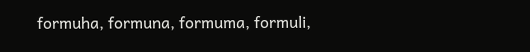formuha, formuna, formuma, formuli,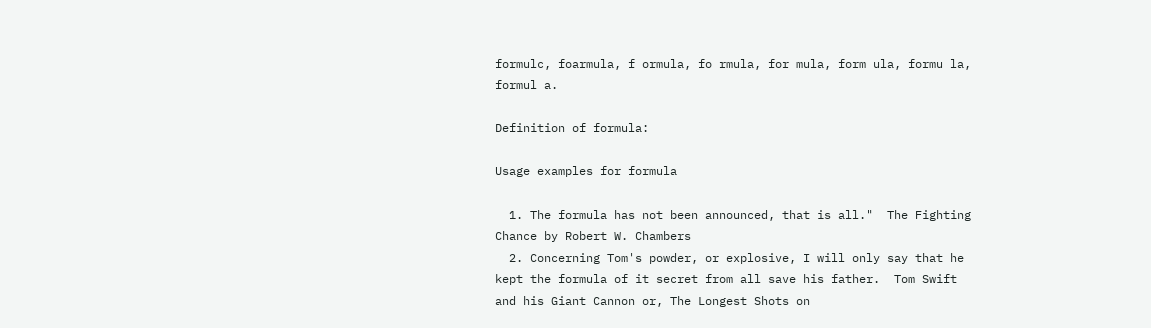formulc, foarmula, f ormula, fo rmula, for mula, form ula, formu la, formul a.

Definition of formula:

Usage examples for formula

  1. The formula has not been announced, that is all."  The Fighting Chance by Robert W. Chambers
  2. Concerning Tom's powder, or explosive, I will only say that he kept the formula of it secret from all save his father.  Tom Swift and his Giant Cannon or, The Longest Shots on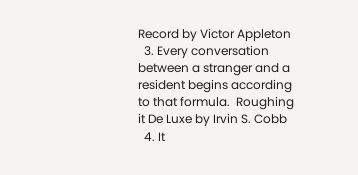Record by Victor Appleton
  3. Every conversation between a stranger and a resident begins according to that formula.  Roughing it De Luxe by Irvin S. Cobb
  4. It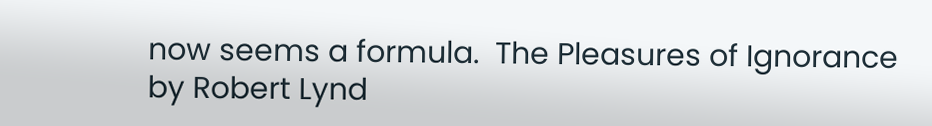now seems a formula.  The Pleasures of Ignorance by Robert Lynd